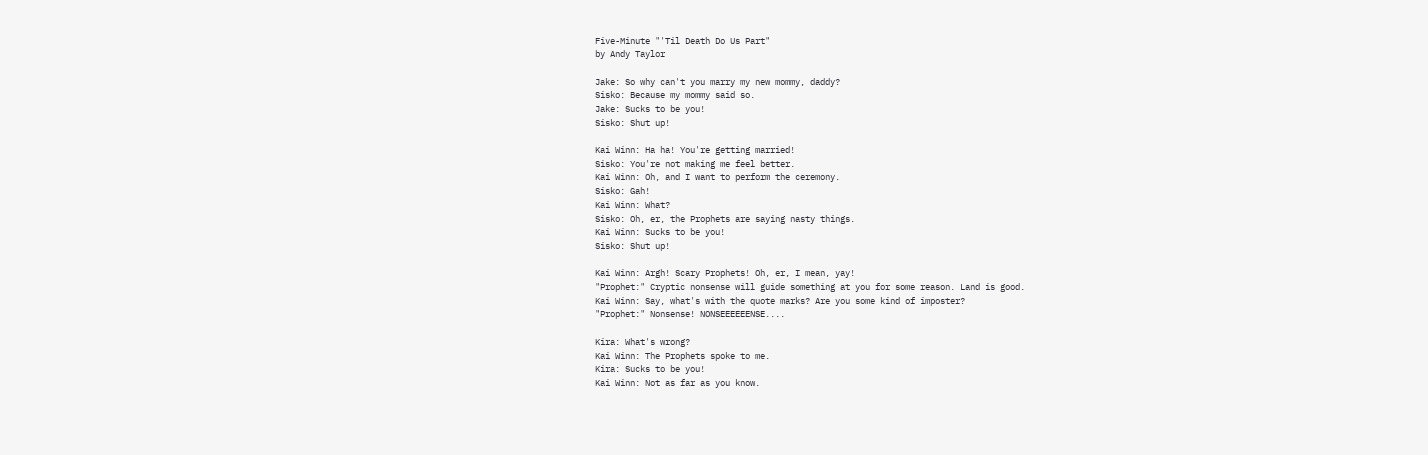Five-Minute "'Til Death Do Us Part"
by Andy Taylor

Jake: So why can't you marry my new mommy, daddy?
Sisko: Because my mommy said so.
Jake: Sucks to be you!
Sisko: Shut up!

Kai Winn: Ha ha! You're getting married!
Sisko: You're not making me feel better.
Kai Winn: Oh, and I want to perform the ceremony.
Sisko: Gah!
Kai Winn: What?
Sisko: Oh, er, the Prophets are saying nasty things.
Kai Winn: Sucks to be you!
Sisko: Shut up!

Kai Winn: Argh! Scary Prophets! Oh, er, I mean, yay!
"Prophet:" Cryptic nonsense will guide something at you for some reason. Land is good.
Kai Winn: Say, what's with the quote marks? Are you some kind of imposter?
"Prophet:" Nonsense! NONSEEEEEENSE....

Kira: What's wrong?
Kai Winn: The Prophets spoke to me.
Kira: Sucks to be you!
Kai Winn: Not as far as you know.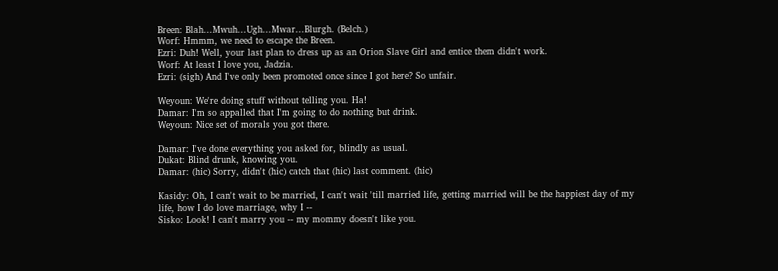Breen: Blah...Mwuh...Ugh...Mwar...Blurgh. (Belch.)
Worf: Hmmm, we need to escape the Breen.
Ezri: Duh! Well, your last plan to dress up as an Orion Slave Girl and entice them didn't work.
Worf: At least I love you, Jadzia.
Ezri: (sigh) And I've only been promoted once since I got here? So unfair.

Weyoun: We're doing stuff without telling you. Ha!
Damar: I'm so appalled that I'm going to do nothing but drink.
Weyoun: Nice set of morals you got there.

Damar: I've done everything you asked for, blindly as usual.
Dukat: Blind drunk, knowing you.
Damar: (hic) Sorry, didn't (hic) catch that (hic) last comment. (hic)

Kasidy: Oh, I can't wait to be married, I can't wait 'till married life, getting married will be the happiest day of my life, how I do love marriage, why I --
Sisko: Look! I can't marry you -- my mommy doesn't like you.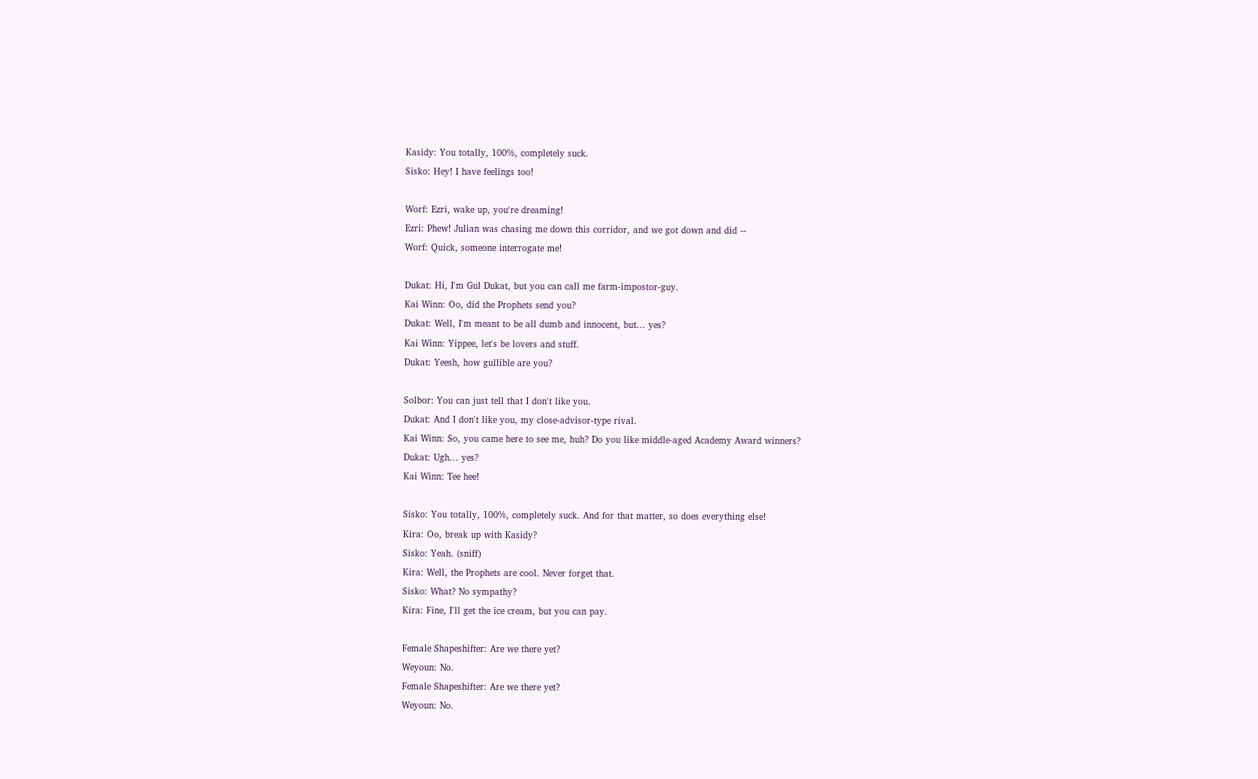Kasidy: You totally, 100%, completely suck.
Sisko: Hey! I have feelings too!

Worf: Ezri, wake up, you're dreaming!
Ezri: Phew! Julian was chasing me down this corridor, and we got down and did --
Worf: Quick, someone interrogate me!

Dukat: Hi, I'm Gul Dukat, but you can call me farm-impostor-guy.
Kai Winn: Oo, did the Prophets send you?
Dukat: Well, I'm meant to be all dumb and innocent, but... yes?
Kai Winn: Yippee, let's be lovers and stuff.
Dukat: Yeesh, how gullible are you?

Solbor: You can just tell that I don't like you.
Dukat: And I don't like you, my close-advisor-type rival.
Kai Winn: So, you came here to see me, huh? Do you like middle-aged Academy Award winners?
Dukat: Ugh... yes?
Kai Winn: Tee hee!

Sisko: You totally, 100%, completely suck. And for that matter, so does everything else!
Kira: Oo, break up with Kasidy?
Sisko: Yeah. (sniff)
Kira: Well, the Prophets are cool. Never forget that.
Sisko: What? No sympathy?
Kira: Fine, I'll get the ice cream, but you can pay.

Female Shapeshifter: Are we there yet?
Weyoun: No.
Female Shapeshifter: Are we there yet?
Weyoun: No.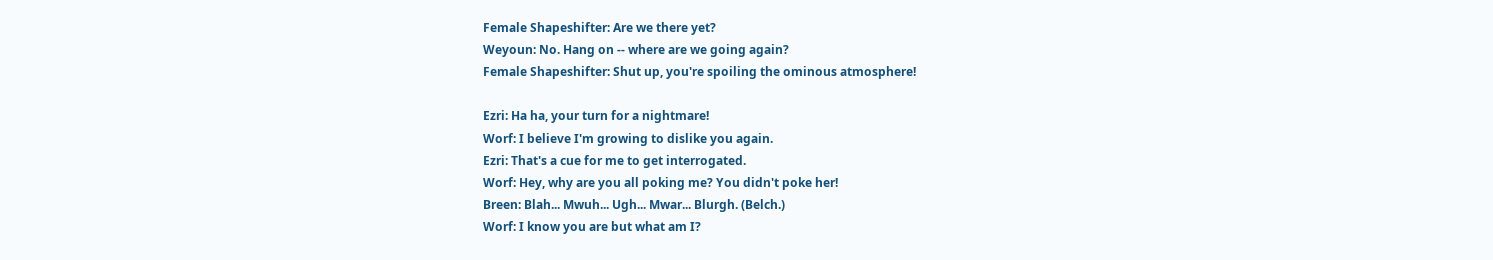Female Shapeshifter: Are we there yet?
Weyoun: No. Hang on -- where are we going again?
Female Shapeshifter: Shut up, you're spoiling the ominous atmosphere!

Ezri: Ha ha, your turn for a nightmare!
Worf: I believe I'm growing to dislike you again.
Ezri: That's a cue for me to get interrogated.
Worf: Hey, why are you all poking me? You didn't poke her!
Breen: Blah... Mwuh... Ugh... Mwar... Blurgh. (Belch.)
Worf: I know you are but what am I?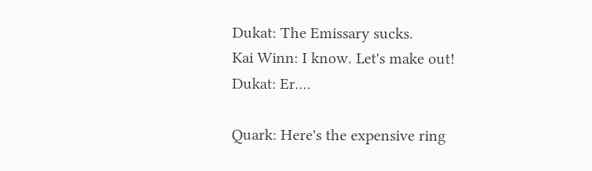Dukat: The Emissary sucks.
Kai Winn: I know. Let's make out!
Dukat: Er....

Quark: Here's the expensive ring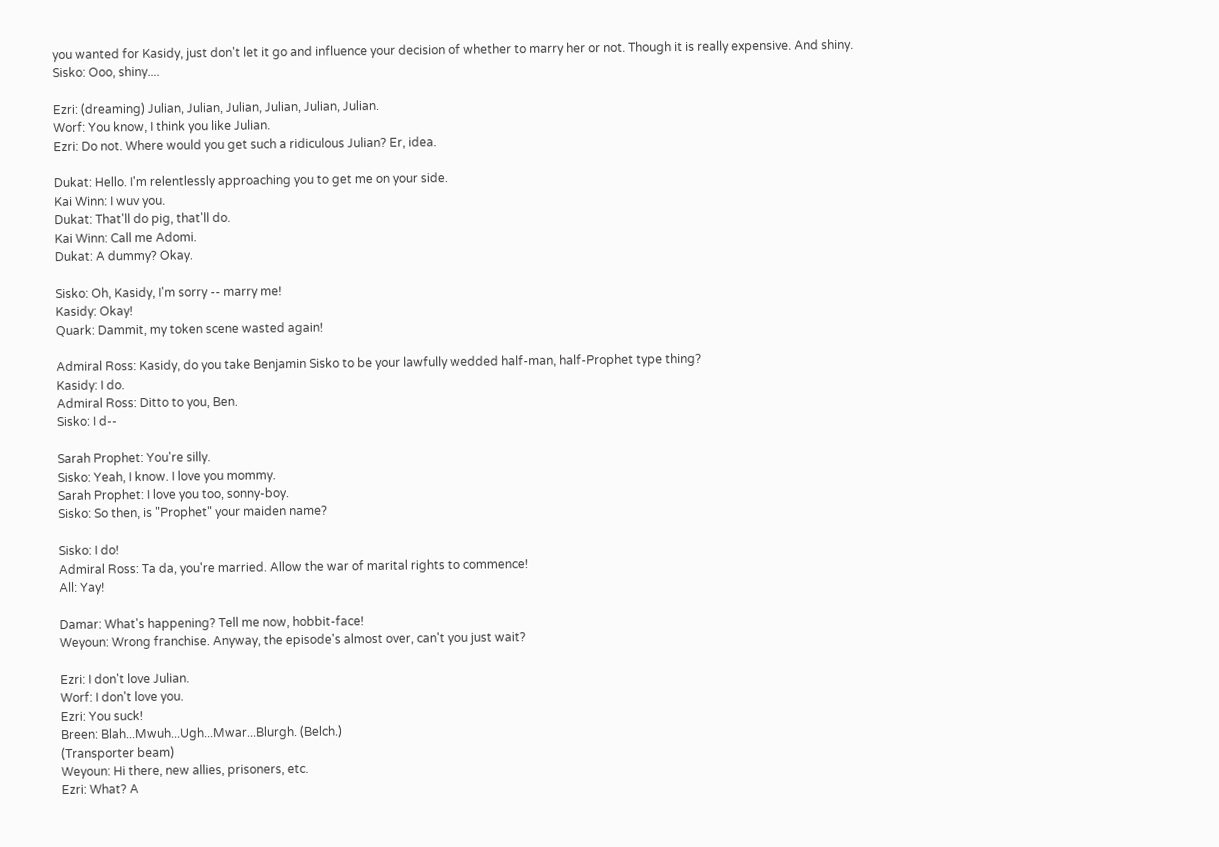you wanted for Kasidy, just don't let it go and influence your decision of whether to marry her or not. Though it is really expensive. And shiny.
Sisko: Ooo, shiny....

Ezri: (dreaming) Julian, Julian, Julian, Julian, Julian, Julian.
Worf: You know, I think you like Julian.
Ezri: Do not. Where would you get such a ridiculous Julian? Er, idea.

Dukat: Hello. I'm relentlessly approaching you to get me on your side.
Kai Winn: I wuv you.
Dukat: That'll do pig, that'll do.
Kai Winn: Call me Adomi.
Dukat: A dummy? Okay.

Sisko: Oh, Kasidy, I'm sorry -- marry me!
Kasidy: Okay!
Quark: Dammit, my token scene wasted again!

Admiral Ross: Kasidy, do you take Benjamin Sisko to be your lawfully wedded half-man, half-Prophet type thing?
Kasidy: I do.
Admiral Ross: Ditto to you, Ben.
Sisko: I d--

Sarah Prophet: You're silly.
Sisko: Yeah, I know. I love you mommy.
Sarah Prophet: I love you too, sonny-boy.
Sisko: So then, is "Prophet" your maiden name?

Sisko: I do!
Admiral Ross: Ta da, you're married. Allow the war of marital rights to commence!
All: Yay!

Damar: What's happening? Tell me now, hobbit-face!
Weyoun: Wrong franchise. Anyway, the episode's almost over, can't you just wait?

Ezri: I don't love Julian.
Worf: I don't love you.
Ezri: You suck!
Breen: Blah...Mwuh...Ugh...Mwar...Blurgh. (Belch.)
(Transporter beam)
Weyoun: Hi there, new allies, prisoners, etc.
Ezri: What? A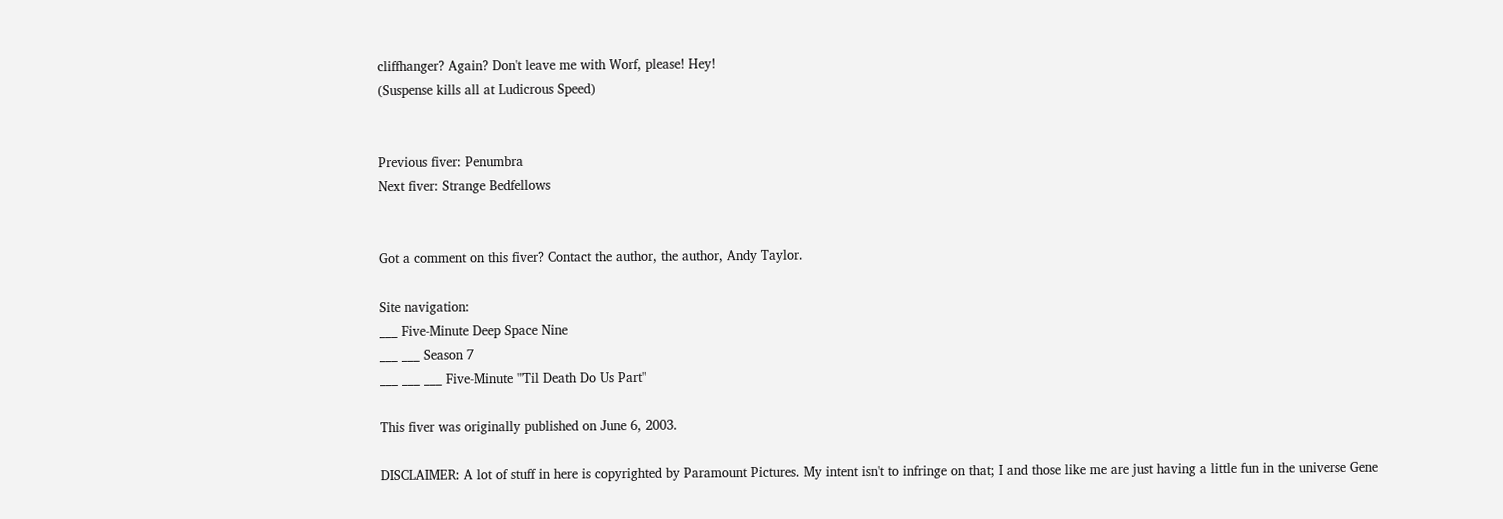cliffhanger? Again? Don't leave me with Worf, please! Hey!
(Suspense kills all at Ludicrous Speed)


Previous fiver: Penumbra
Next fiver: Strange Bedfellows


Got a comment on this fiver? Contact the author, the author, Andy Taylor.

Site navigation:
___ Five-Minute Deep Space Nine
___ ___ Season 7
___ ___ ___ Five-Minute "'Til Death Do Us Part"

This fiver was originally published on June 6, 2003.

DISCLAIMER: A lot of stuff in here is copyrighted by Paramount Pictures. My intent isn't to infringe on that; I and those like me are just having a little fun in the universe Gene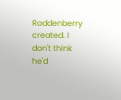Roddenberry created. I don't think he'd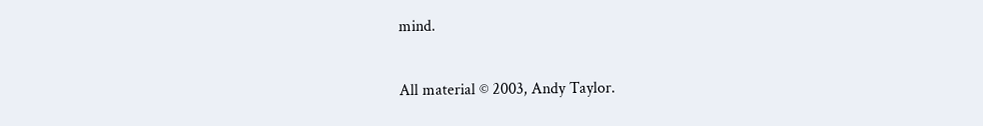mind.

All material © 2003, Andy Taylor.